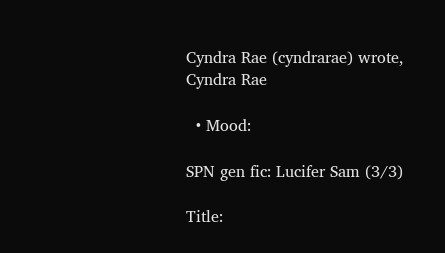Cyndra Rae (cyndrarae) wrote,
Cyndra Rae

  • Mood:

SPN gen fic: Lucifer Sam (3/3)

Title: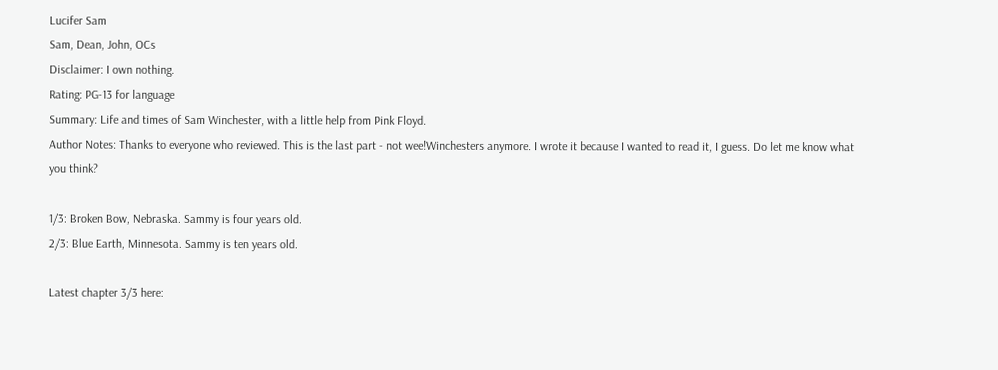Lucifer Sam
Sam, Dean, John, OCs
Disclaimer: I own nothing.
Rating: PG-13 for language
Summary: Life and times of Sam Winchester, with a little help from Pink Floyd.
Author Notes: Thanks to everyone who reviewed. This is the last part - not wee!Winchesters anymore. I wrote it because I wanted to read it, I guess. Do let me know what you think?

1/3: Broken Bow, Nebraska. Sammy is four years old.
2/3: Blue Earth, Minnesota. Sammy is ten years old.

Latest chapter 3/3 here: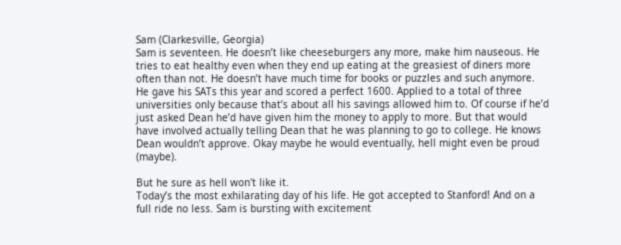Sam (Clarkesville, Georgia)
Sam is seventeen. He doesn’t like cheeseburgers any more, make him nauseous. He tries to eat healthy even when they end up eating at the greasiest of diners more often than not. He doesn’t have much time for books or puzzles and such anymore.
He gave his SATs this year and scored a perfect 1600. Applied to a total of three universities only because that’s about all his savings allowed him to. Of course if he’d just asked Dean he’d have given him the money to apply to more. But that would have involved actually telling Dean that he was planning to go to college. He knows Dean wouldn’t approve. Okay maybe he would eventually, hell might even be proud (maybe).

But he sure as hell won't like it.
Today’s the most exhilarating day of his life. He got accepted to Stanford! And on a full ride no less. Sam is bursting with excitement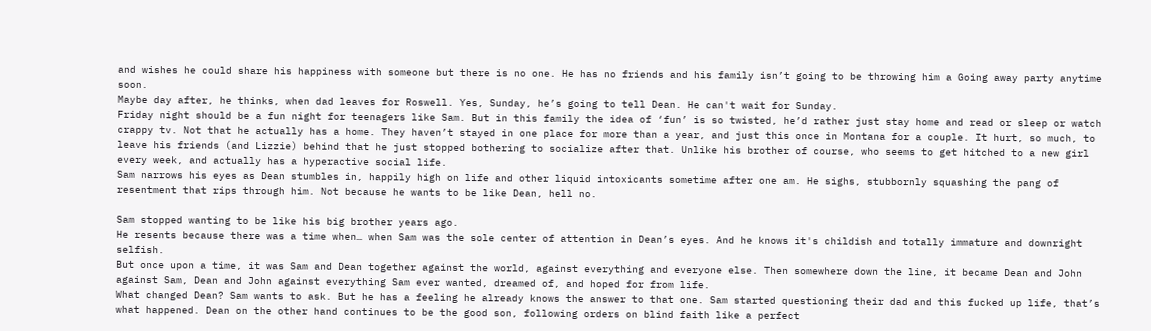and wishes he could share his happiness with someone but there is no one. He has no friends and his family isn’t going to be throwing him a Going away party anytime soon.
Maybe day after, he thinks, when dad leaves for Roswell. Yes, Sunday, he’s going to tell Dean. He can't wait for Sunday.
Friday night should be a fun night for teenagers like Sam. But in this family the idea of ‘fun’ is so twisted, he’d rather just stay home and read or sleep or watch crappy tv. Not that he actually has a home. They haven’t stayed in one place for more than a year, and just this once in Montana for a couple. It hurt, so much, to leave his friends (and Lizzie) behind that he just stopped bothering to socialize after that. Unlike his brother of course, who seems to get hitched to a new girl every week, and actually has a hyperactive social life.
Sam narrows his eyes as Dean stumbles in, happily high on life and other liquid intoxicants sometime after one am. He sighs, stubbornly squashing the pang of resentment that rips through him. Not because he wants to be like Dean, hell no.

Sam stopped wanting to be like his big brother years ago.
He resents because there was a time when… when Sam was the sole center of attention in Dean’s eyes. And he knows it's childish and totally immature and downright selfish.
But once upon a time, it was Sam and Dean together against the world, against everything and everyone else. Then somewhere down the line, it became Dean and John against Sam, Dean and John against everything Sam ever wanted, dreamed of, and hoped for from life.
What changed Dean? Sam wants to ask. But he has a feeling he already knows the answer to that one. Sam started questioning their dad and this fucked up life, that’s what happened. Dean on the other hand continues to be the good son, following orders on blind faith like a perfect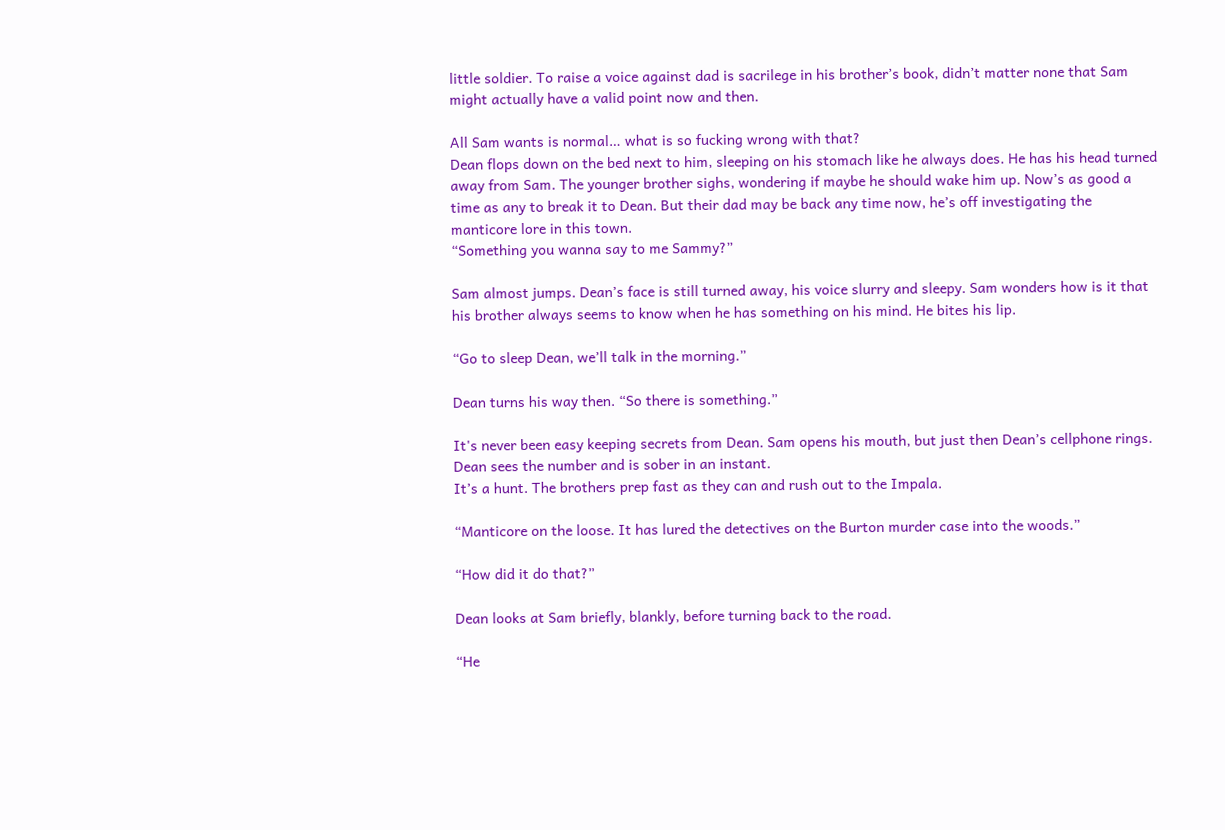little soldier. To raise a voice against dad is sacrilege in his brother’s book, didn’t matter none that Sam might actually have a valid point now and then.

All Sam wants is normal… what is so fucking wrong with that?
Dean flops down on the bed next to him, sleeping on his stomach like he always does. He has his head turned away from Sam. The younger brother sighs, wondering if maybe he should wake him up. Now’s as good a time as any to break it to Dean. But their dad may be back any time now, he’s off investigating the manticore lore in this town.
“Something you wanna say to me Sammy?”

Sam almost jumps. Dean’s face is still turned away, his voice slurry and sleepy. Sam wonders how is it that his brother always seems to know when he has something on his mind. He bites his lip.

“Go to sleep Dean, we’ll talk in the morning.”

Dean turns his way then. “So there is something.”

It's never been easy keeping secrets from Dean. Sam opens his mouth, but just then Dean’s cellphone rings. Dean sees the number and is sober in an instant.
It’s a hunt. The brothers prep fast as they can and rush out to the Impala.

“Manticore on the loose. It has lured the detectives on the Burton murder case into the woods.”

“How did it do that?”

Dean looks at Sam briefly, blankly, before turning back to the road.

“He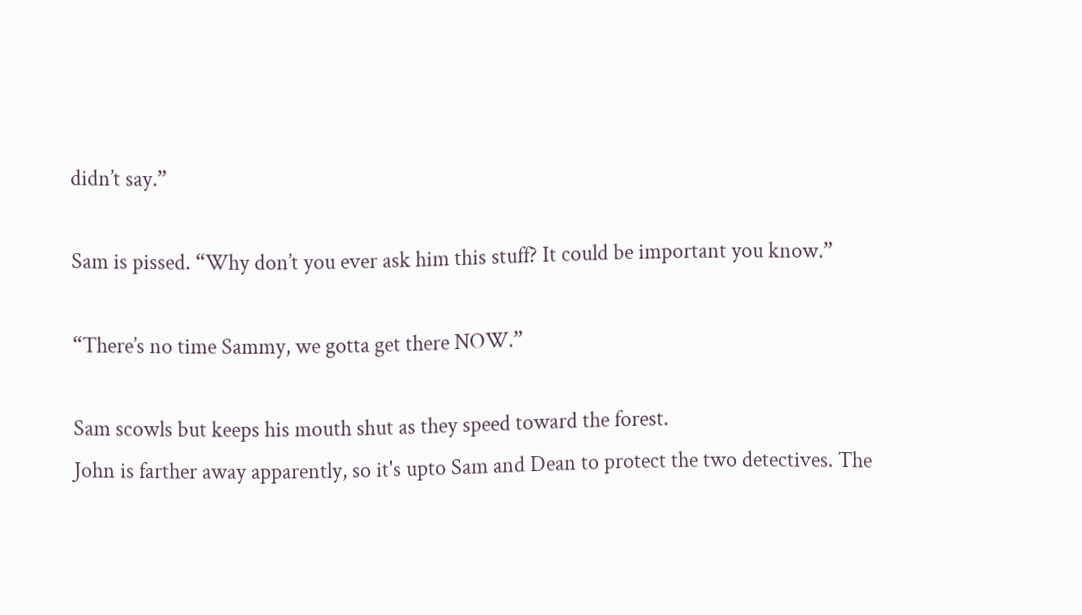didn’t say.”

Sam is pissed. “Why don’t you ever ask him this stuff? It could be important you know.”

“There’s no time Sammy, we gotta get there NOW.”

Sam scowls but keeps his mouth shut as they speed toward the forest.
John is farther away apparently, so it's upto Sam and Dean to protect the two detectives. The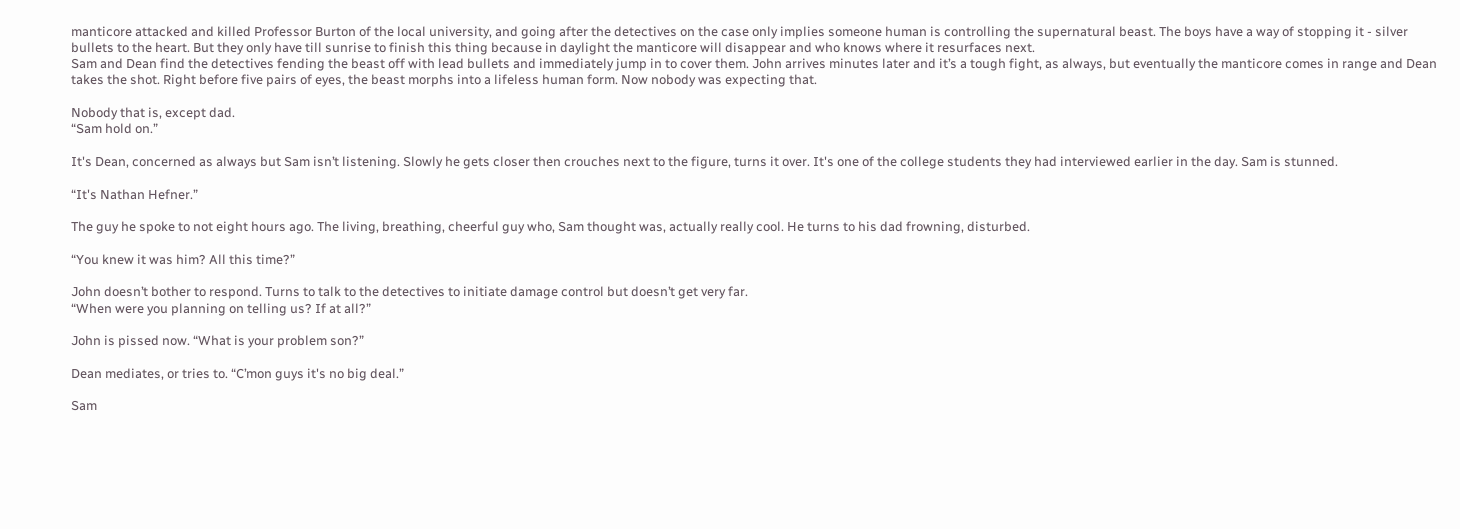manticore attacked and killed Professor Burton of the local university, and going after the detectives on the case only implies someone human is controlling the supernatural beast. The boys have a way of stopping it - silver bullets to the heart. But they only have till sunrise to finish this thing because in daylight the manticore will disappear and who knows where it resurfaces next.
Sam and Dean find the detectives fending the beast off with lead bullets and immediately jump in to cover them. John arrives minutes later and it’s a tough fight, as always, but eventually the manticore comes in range and Dean takes the shot. Right before five pairs of eyes, the beast morphs into a lifeless human form. Now nobody was expecting that.

Nobody that is, except dad.
“Sam hold on.”

It's Dean, concerned as always but Sam isn’t listening. Slowly he gets closer then crouches next to the figure, turns it over. It's one of the college students they had interviewed earlier in the day. Sam is stunned.

“It's Nathan Hefner.”

The guy he spoke to not eight hours ago. The living, breathing, cheerful guy who, Sam thought was, actually really cool. He turns to his dad frowning, disturbed.

“You knew it was him? All this time?”

John doesn’t bother to respond. Turns to talk to the detectives to initiate damage control but doesn’t get very far.
“When were you planning on telling us? If at all?”

John is pissed now. “What is your problem son?”

Dean mediates, or tries to. “C’mon guys it's no big deal.”

Sam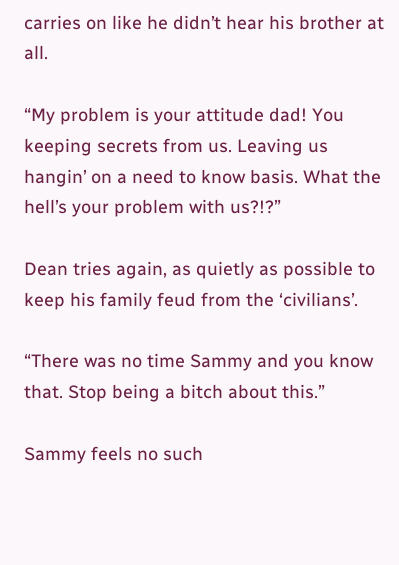carries on like he didn’t hear his brother at all.

“My problem is your attitude dad! You keeping secrets from us. Leaving us hangin’ on a need to know basis. What the hell’s your problem with us?!?”

Dean tries again, as quietly as possible to keep his family feud from the ‘civilians’.

“There was no time Sammy and you know that. Stop being a bitch about this.”

Sammy feels no such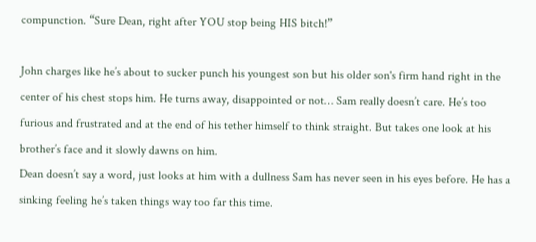compunction. “Sure Dean, right after YOU stop being HIS bitch!”

John charges like he’s about to sucker punch his youngest son but his older son's firm hand right in the center of his chest stops him. He turns away, disappointed or not… Sam really doesn’t care. He’s too furious and frustrated and at the end of his tether himself to think straight. But takes one look at his brother’s face and it slowly dawns on him.
Dean doesn’t say a word, just looks at him with a dullness Sam has never seen in his eyes before. He has a sinking feeling he’s taken things way too far this time.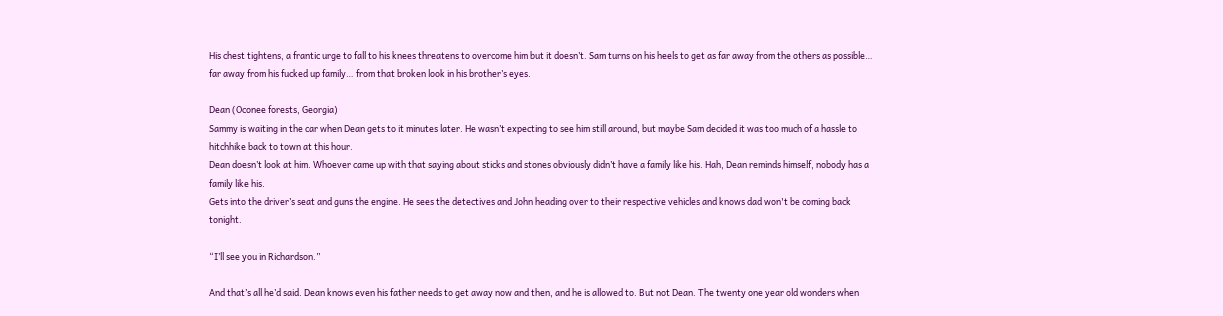His chest tightens, a frantic urge to fall to his knees threatens to overcome him but it doesn’t. Sam turns on his heels to get as far away from the others as possible… far away from his fucked up family… from that broken look in his brother’s eyes.

Dean (Oconee forests, Georgia)
Sammy is waiting in the car when Dean gets to it minutes later. He wasn’t expecting to see him still around, but maybe Sam decided it was too much of a hassle to hitchhike back to town at this hour.
Dean doesn’t look at him. Whoever came up with that saying about sticks and stones obviously didn’t have a family like his. Hah, Dean reminds himself, nobody has a family like his.
Gets into the driver’s seat and guns the engine. He sees the detectives and John heading over to their respective vehicles and knows dad won't be coming back tonight.

“I’ll see you in Richardson.”

And that’s all he’d said. Dean knows even his father needs to get away now and then, and he is allowed to. But not Dean. The twenty one year old wonders when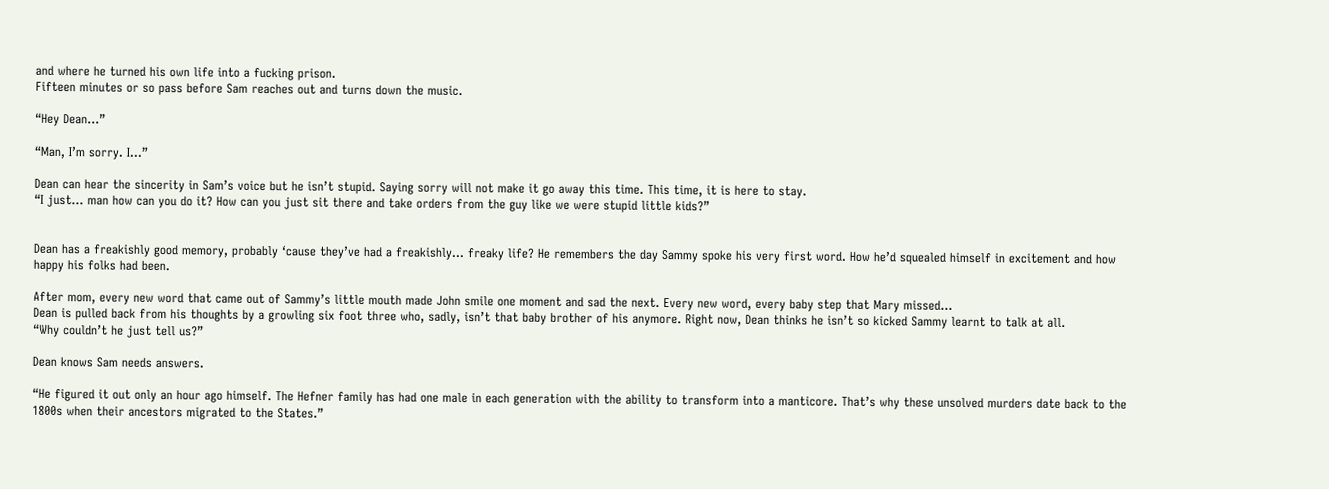and where he turned his own life into a fucking prison.
Fifteen minutes or so pass before Sam reaches out and turns down the music.

“Hey Dean…”

“Man, I’m sorry. I…”

Dean can hear the sincerity in Sam’s voice but he isn’t stupid. Saying sorry will not make it go away this time. This time, it is here to stay.
“I just… man how can you do it? How can you just sit there and take orders from the guy like we were stupid little kids?”


Dean has a freakishly good memory, probably ‘cause they’ve had a freakishly… freaky life? He remembers the day Sammy spoke his very first word. How he’d squealed himself in excitement and how happy his folks had been.

After mom, every new word that came out of Sammy’s little mouth made John smile one moment and sad the next. Every new word, every baby step that Mary missed…
Dean is pulled back from his thoughts by a growling six foot three who, sadly, isn’t that baby brother of his anymore. Right now, Dean thinks he isn’t so kicked Sammy learnt to talk at all.
“Why couldn’t he just tell us?”

Dean knows Sam needs answers.

“He figured it out only an hour ago himself. The Hefner family has had one male in each generation with the ability to transform into a manticore. That’s why these unsolved murders date back to the 1800s when their ancestors migrated to the States.”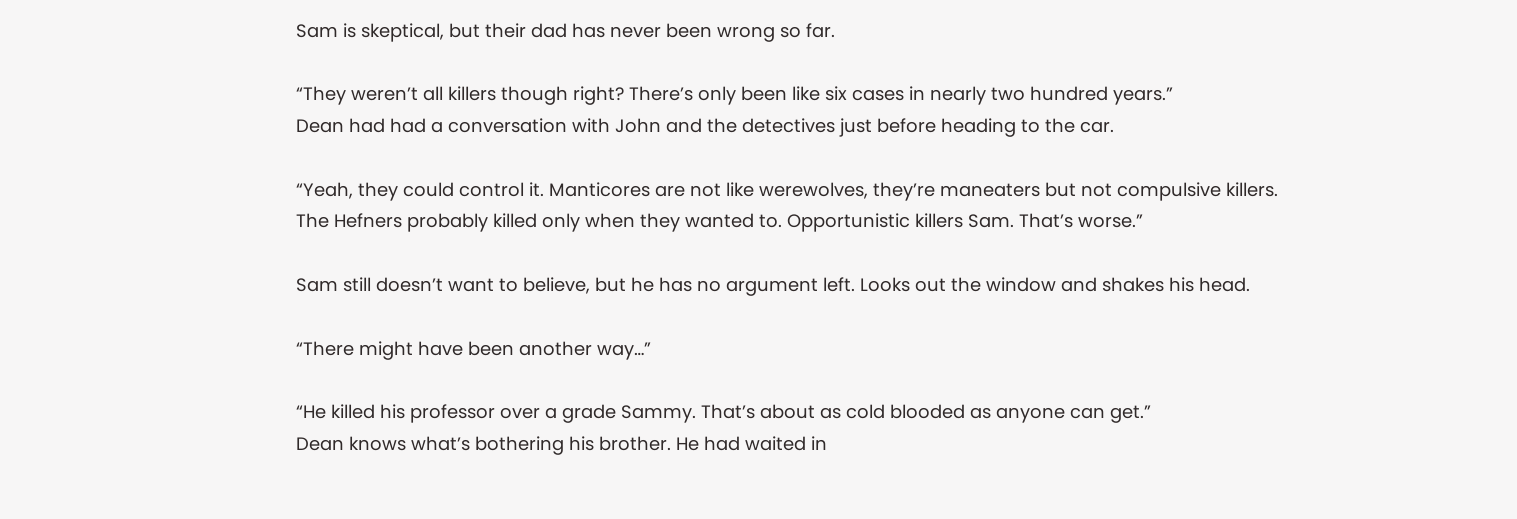Sam is skeptical, but their dad has never been wrong so far.

“They weren’t all killers though right? There’s only been like six cases in nearly two hundred years.”
Dean had had a conversation with John and the detectives just before heading to the car.

“Yeah, they could control it. Manticores are not like werewolves, they’re maneaters but not compulsive killers.
The Hefners probably killed only when they wanted to. Opportunistic killers Sam. That’s worse.”

Sam still doesn’t want to believe, but he has no argument left. Looks out the window and shakes his head.

“There might have been another way…”

“He killed his professor over a grade Sammy. That’s about as cold blooded as anyone can get.”
Dean knows what’s bothering his brother. He had waited in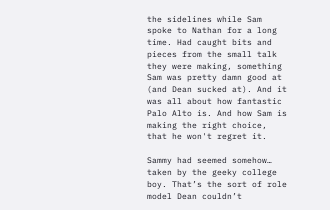the sidelines while Sam spoke to Nathan for a long time. Had caught bits and pieces from the small talk they were making, something Sam was pretty damn good at (and Dean sucked at). And it was all about how fantastic Palo Alto is. And how Sam is making the right choice, that he won't regret it.

Sammy had seemed somehow… taken by the geeky college boy. That’s the sort of role model Dean couldn’t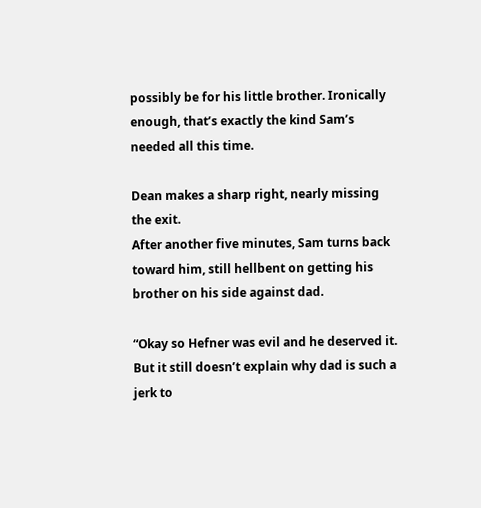possibly be for his little brother. Ironically enough, that’s exactly the kind Sam’s needed all this time.

Dean makes a sharp right, nearly missing the exit.
After another five minutes, Sam turns back toward him, still hellbent on getting his brother on his side against dad.

“Okay so Hefner was evil and he deserved it. But it still doesn’t explain why dad is such a jerk to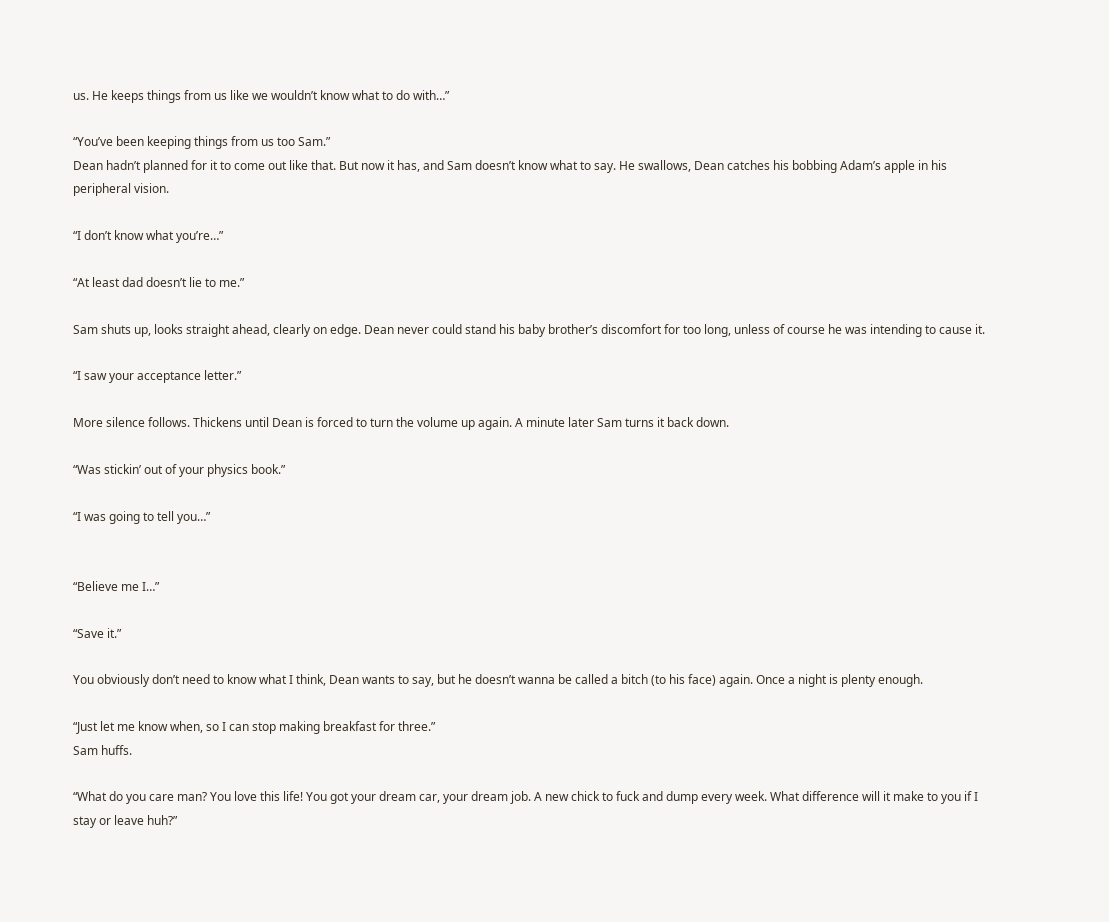us. He keeps things from us like we wouldn’t know what to do with…”

“You’ve been keeping things from us too Sam.”
Dean hadn’t planned for it to come out like that. But now it has, and Sam doesn’t know what to say. He swallows, Dean catches his bobbing Adam’s apple in his peripheral vision.

“I don’t know what you’re…”

“At least dad doesn’t lie to me.”

Sam shuts up, looks straight ahead, clearly on edge. Dean never could stand his baby brother’s discomfort for too long, unless of course he was intending to cause it.

“I saw your acceptance letter.”

More silence follows. Thickens until Dean is forced to turn the volume up again. A minute later Sam turns it back down.

“Was stickin’ out of your physics book.”

“I was going to tell you…”


“Believe me I…”

“Save it.”

You obviously don’t need to know what I think, Dean wants to say, but he doesn’t wanna be called a bitch (to his face) again. Once a night is plenty enough.

“Just let me know when, so I can stop making breakfast for three.”
Sam huffs.

“What do you care man? You love this life! You got your dream car, your dream job. A new chick to fuck and dump every week. What difference will it make to you if I stay or leave huh?”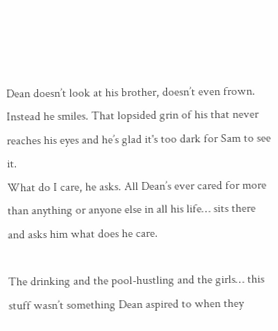Dean doesn’t look at his brother, doesn’t even frown. Instead he smiles. That lopsided grin of his that never reaches his eyes and he’s glad it's too dark for Sam to see it.
What do I care, he asks. All Dean’s ever cared for more than anything or anyone else in all his life… sits there and asks him what does he care.

The drinking and the pool-hustling and the girls… this stuff wasn’t something Dean aspired to when they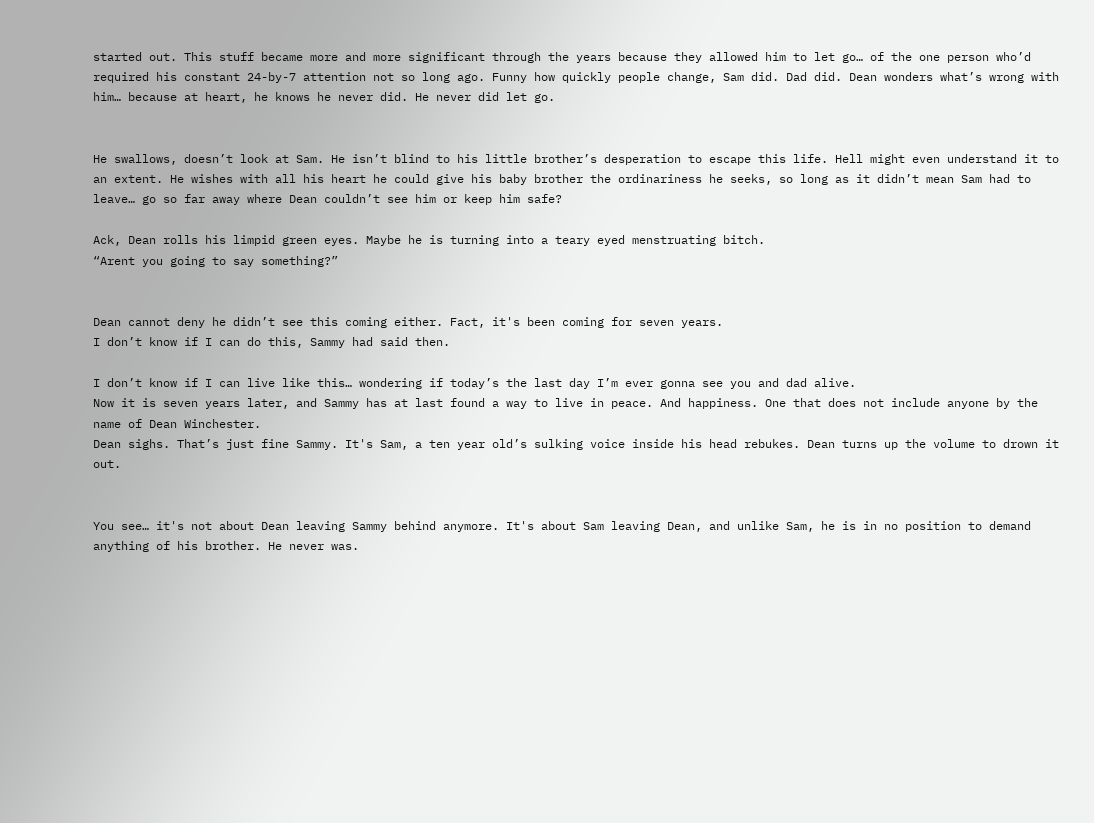started out. This stuff became more and more significant through the years because they allowed him to let go… of the one person who’d required his constant 24-by-7 attention not so long ago. Funny how quickly people change, Sam did. Dad did. Dean wonders what’s wrong with him… because at heart, he knows he never did. He never did let go.


He swallows, doesn’t look at Sam. He isn’t blind to his little brother’s desperation to escape this life. Hell might even understand it to an extent. He wishes with all his heart he could give his baby brother the ordinariness he seeks, so long as it didn’t mean Sam had to leave… go so far away where Dean couldn’t see him or keep him safe?

Ack, Dean rolls his limpid green eyes. Maybe he is turning into a teary eyed menstruating bitch.
“Arent you going to say something?”


Dean cannot deny he didn’t see this coming either. Fact, it's been coming for seven years.
I don’t know if I can do this, Sammy had said then.

I don’t know if I can live like this… wondering if today’s the last day I’m ever gonna see you and dad alive.
Now it is seven years later, and Sammy has at last found a way to live in peace. And happiness. One that does not include anyone by the name of Dean Winchester.
Dean sighs. That’s just fine Sammy. It's Sam, a ten year old’s sulking voice inside his head rebukes. Dean turns up the volume to drown it out.


You see… it's not about Dean leaving Sammy behind anymore. It's about Sam leaving Dean, and unlike Sam, he is in no position to demand anything of his brother. He never was.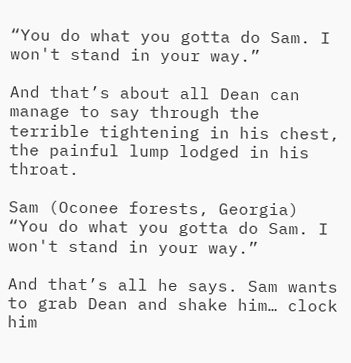“You do what you gotta do Sam. I won't stand in your way.”

And that’s about all Dean can manage to say through the terrible tightening in his chest, the painful lump lodged in his throat.

Sam (Oconee forests, Georgia)
“You do what you gotta do Sam. I won't stand in your way.”

And that’s all he says. Sam wants to grab Dean and shake him… clock him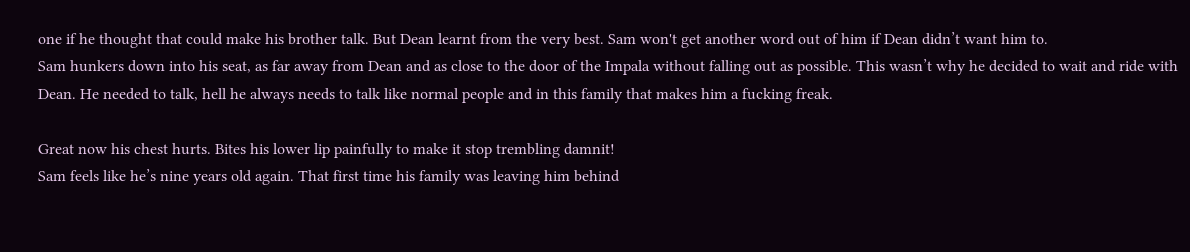one if he thought that could make his brother talk. But Dean learnt from the very best. Sam won't get another word out of him if Dean didn’t want him to.
Sam hunkers down into his seat, as far away from Dean and as close to the door of the Impala without falling out as possible. This wasn’t why he decided to wait and ride with Dean. He needed to talk, hell he always needs to talk like normal people and in this family that makes him a fucking freak.

Great now his chest hurts. Bites his lower lip painfully to make it stop trembling damnit!
Sam feels like he’s nine years old again. That first time his family was leaving him behind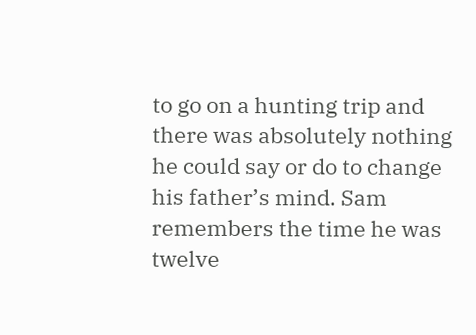to go on a hunting trip and there was absolutely nothing he could say or do to change his father’s mind. Sam remembers the time he was twelve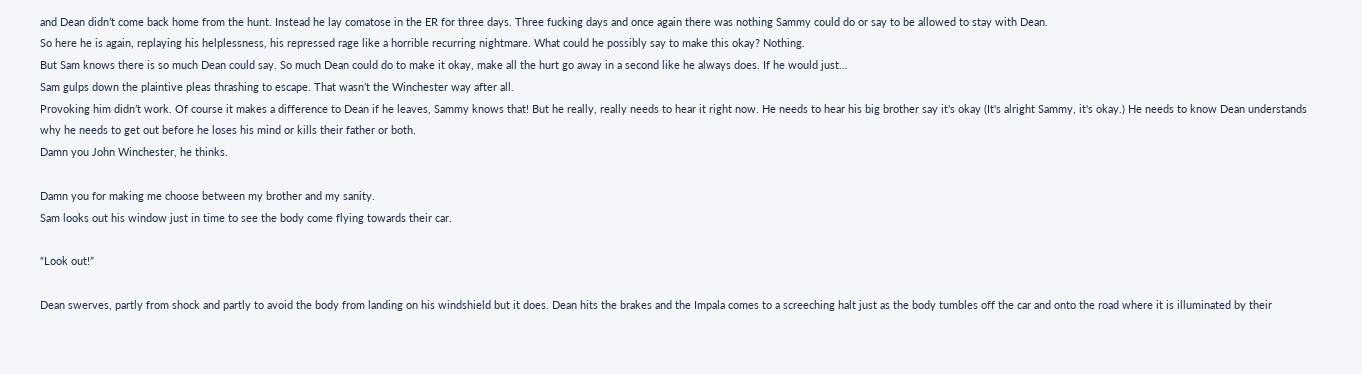and Dean didn’t come back home from the hunt. Instead he lay comatose in the ER for three days. Three fucking days and once again there was nothing Sammy could do or say to be allowed to stay with Dean.
So here he is again, replaying his helplessness, his repressed rage like a horrible recurring nightmare. What could he possibly say to make this okay? Nothing.
But Sam knows there is so much Dean could say. So much Dean could do to make it okay, make all the hurt go away in a second like he always does. If he would just…
Sam gulps down the plaintive pleas thrashing to escape. That wasn’t the Winchester way after all.
Provoking him didn’t work. Of course it makes a difference to Dean if he leaves, Sammy knows that! But he really, really needs to hear it right now. He needs to hear his big brother say it's okay (It's alright Sammy, it's okay.) He needs to know Dean understands why he needs to get out before he loses his mind or kills their father or both.
Damn you John Winchester, he thinks.

Damn you for making me choose between my brother and my sanity.
Sam looks out his window just in time to see the body come flying towards their car.

“Look out!”

Dean swerves, partly from shock and partly to avoid the body from landing on his windshield but it does. Dean hits the brakes and the Impala comes to a screeching halt just as the body tumbles off the car and onto the road where it is illuminated by their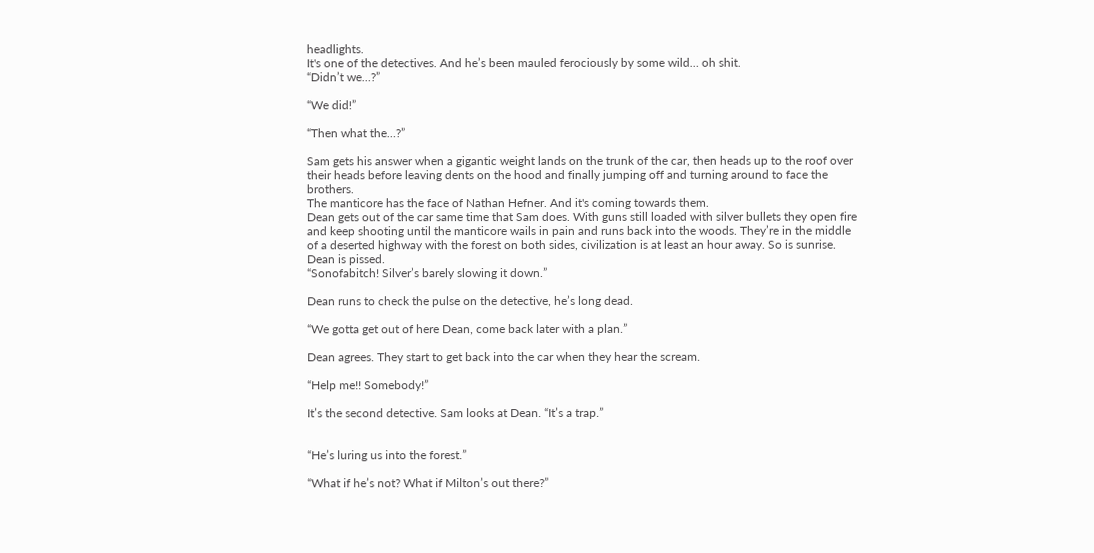headlights.
It's one of the detectives. And he’s been mauled ferociously by some wild… oh shit.
“Didn’t we…?”

“We did!”

“Then what the…?”

Sam gets his answer when a gigantic weight lands on the trunk of the car, then heads up to the roof over their heads before leaving dents on the hood and finally jumping off and turning around to face the brothers.
The manticore has the face of Nathan Hefner. And it's coming towards them.
Dean gets out of the car same time that Sam does. With guns still loaded with silver bullets they open fire and keep shooting until the manticore wails in pain and runs back into the woods. They’re in the middle of a deserted highway with the forest on both sides, civilization is at least an hour away. So is sunrise. Dean is pissed.
“Sonofabitch! Silver’s barely slowing it down.”

Dean runs to check the pulse on the detective, he’s long dead.

“We gotta get out of here Dean, come back later with a plan.”

Dean agrees. They start to get back into the car when they hear the scream.

“Help me!! Somebody!”

It’s the second detective. Sam looks at Dean. “It’s a trap.”


“He’s luring us into the forest.”

“What if he’s not? What if Milton’s out there?”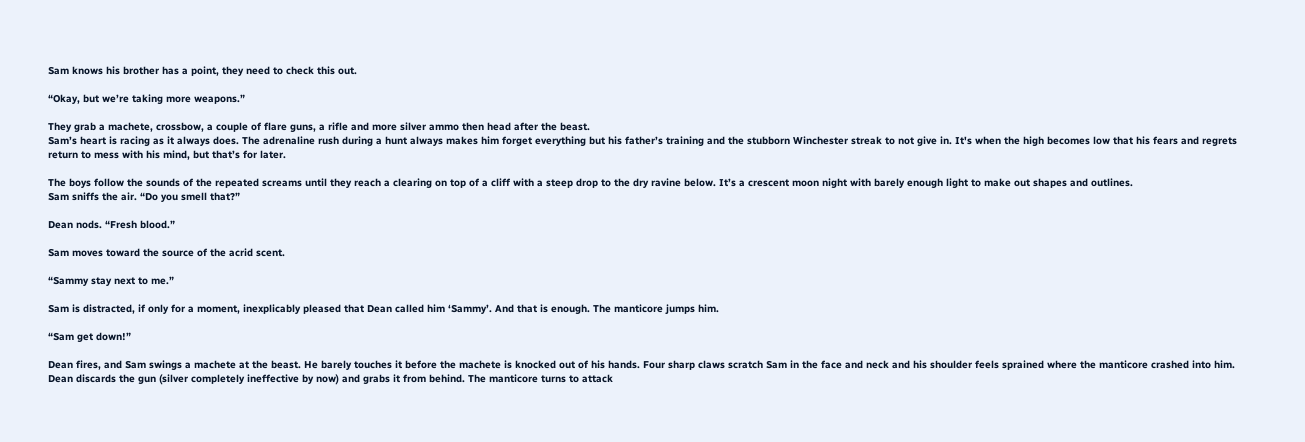Sam knows his brother has a point, they need to check this out.

“Okay, but we’re taking more weapons.”

They grab a machete, crossbow, a couple of flare guns, a rifle and more silver ammo then head after the beast.
Sam’s heart is racing as it always does. The adrenaline rush during a hunt always makes him forget everything but his father’s training and the stubborn Winchester streak to not give in. It's when the high becomes low that his fears and regrets return to mess with his mind, but that’s for later.

The boys follow the sounds of the repeated screams until they reach a clearing on top of a cliff with a steep drop to the dry ravine below. It’s a crescent moon night with barely enough light to make out shapes and outlines.
Sam sniffs the air. “Do you smell that?”

Dean nods. “Fresh blood.”

Sam moves toward the source of the acrid scent.

“Sammy stay next to me.”

Sam is distracted, if only for a moment, inexplicably pleased that Dean called him ‘Sammy’. And that is enough. The manticore jumps him.

“Sam get down!”

Dean fires, and Sam swings a machete at the beast. He barely touches it before the machete is knocked out of his hands. Four sharp claws scratch Sam in the face and neck and his shoulder feels sprained where the manticore crashed into him. Dean discards the gun (silver completely ineffective by now) and grabs it from behind. The manticore turns to attack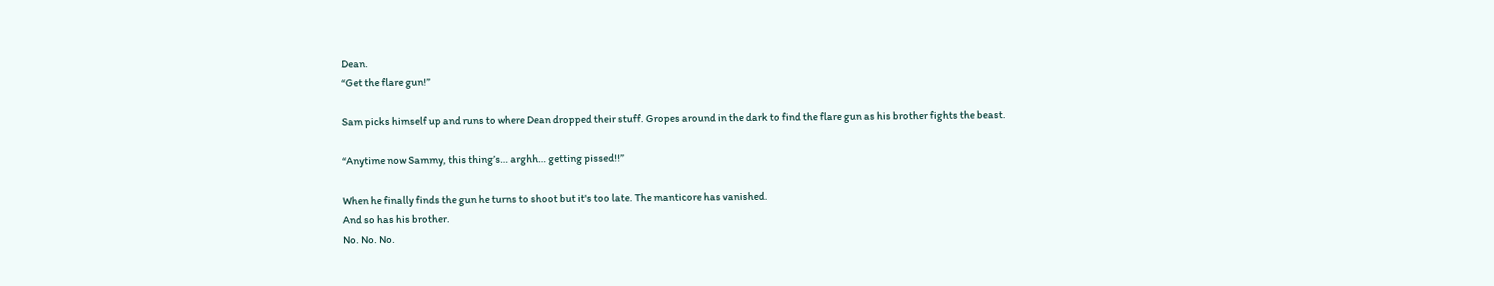Dean.
“Get the flare gun!”

Sam picks himself up and runs to where Dean dropped their stuff. Gropes around in the dark to find the flare gun as his brother fights the beast.

“Anytime now Sammy, this thing’s… arghh… getting pissed!!”

When he finally finds the gun he turns to shoot but it's too late. The manticore has vanished.
And so has his brother.
No. No. No.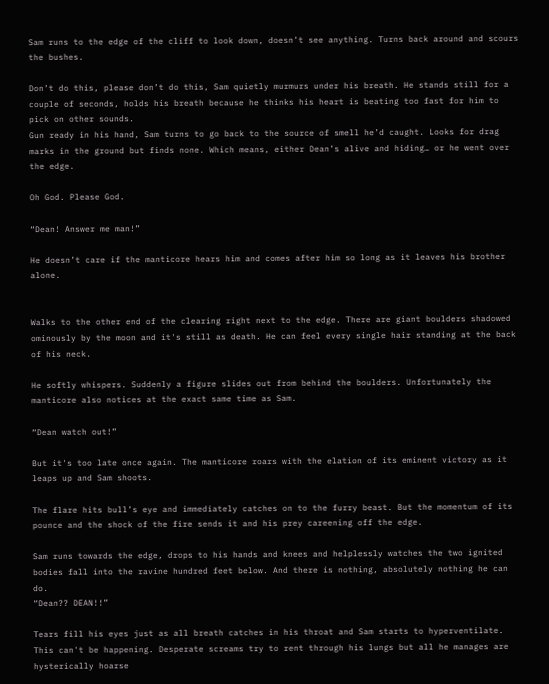Sam runs to the edge of the cliff to look down, doesn’t see anything. Turns back around and scours the bushes.

Don’t do this, please don’t do this, Sam quietly murmurs under his breath. He stands still for a couple of seconds, holds his breath because he thinks his heart is beating too fast for him to pick on other sounds.
Gun ready in his hand, Sam turns to go back to the source of smell he’d caught. Looks for drag marks in the ground but finds none. Which means, either Dean’s alive and hiding… or he went over the edge.

Oh God. Please God.

“Dean! Answer me man!”

He doesn’t care if the manticore hears him and comes after him so long as it leaves his brother alone.


Walks to the other end of the clearing right next to the edge. There are giant boulders shadowed ominously by the moon and it's still as death. He can feel every single hair standing at the back of his neck.

He softly whispers. Suddenly a figure slides out from behind the boulders. Unfortunately the manticore also notices at the exact same time as Sam.

“Dean watch out!”

But it's too late once again. The manticore roars with the elation of its eminent victory as it leaps up and Sam shoots.

The flare hits bull’s eye and immediately catches on to the furry beast. But the momentum of its pounce and the shock of the fire sends it and his prey careening off the edge.

Sam runs towards the edge, drops to his hands and knees and helplessly watches the two ignited bodies fall into the ravine hundred feet below. And there is nothing, absolutely nothing he can do.
“Dean?? DEAN!!”

Tears fill his eyes just as all breath catches in his throat and Sam starts to hyperventilate.
This can't be happening. Desperate screams try to rent through his lungs but all he manages are hysterically hoarse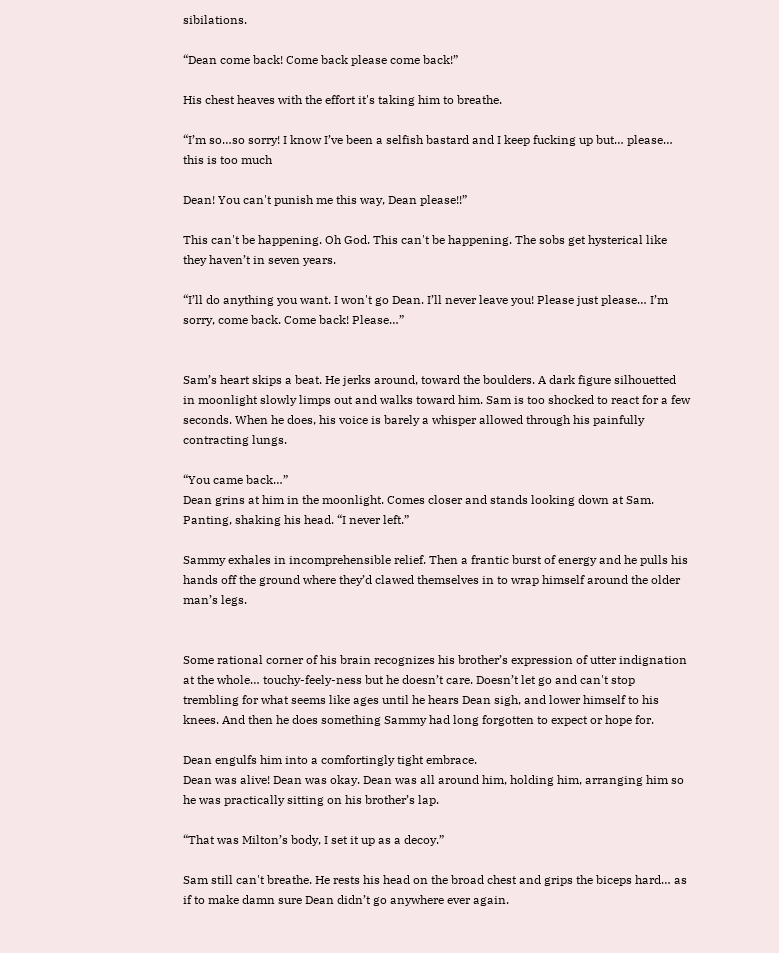sibilations.

“Dean come back! Come back please come back!”

His chest heaves with the effort it's taking him to breathe.

“I’m so…so sorry! I know I’ve been a selfish bastard and I keep fucking up but… please… this is too much

Dean! You can't punish me this way, Dean please!!”

This can't be happening. Oh God. This can't be happening. The sobs get hysterical like they haven’t in seven years.

“I’ll do anything you want. I won't go Dean. I’ll never leave you! Please just please… I’m sorry, come back. Come back! Please…”


Sam’s heart skips a beat. He jerks around, toward the boulders. A dark figure silhouetted in moonlight slowly limps out and walks toward him. Sam is too shocked to react for a few seconds. When he does, his voice is barely a whisper allowed through his painfully contracting lungs.

“You came back…”
Dean grins at him in the moonlight. Comes closer and stands looking down at Sam. Panting, shaking his head. “I never left.”

Sammy exhales in incomprehensible relief. Then a frantic burst of energy and he pulls his hands off the ground where they’d clawed themselves in to wrap himself around the older man’s legs.


Some rational corner of his brain recognizes his brother’s expression of utter indignation at the whole… touchy-feely-ness but he doesn’t care. Doesn’t let go and can't stop trembling for what seems like ages until he hears Dean sigh, and lower himself to his knees. And then he does something Sammy had long forgotten to expect or hope for.

Dean engulfs him into a comfortingly tight embrace.
Dean was alive! Dean was okay. Dean was all around him, holding him, arranging him so he was practically sitting on his brother’s lap.

“That was Milton’s body, I set it up as a decoy.”

Sam still can't breathe. He rests his head on the broad chest and grips the biceps hard… as if to make damn sure Dean didn’t go anywhere ever again.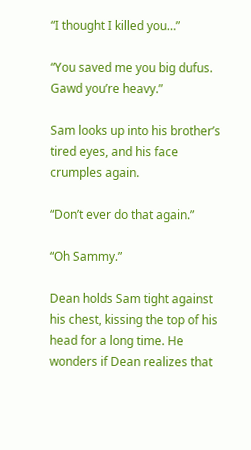“I thought I killed you…”

“You saved me you big dufus. Gawd you’re heavy.”

Sam looks up into his brother’s tired eyes, and his face crumples again.

“Don’t ever do that again.”

“Oh Sammy.”

Dean holds Sam tight against his chest, kissing the top of his head for a long time. He wonders if Dean realizes that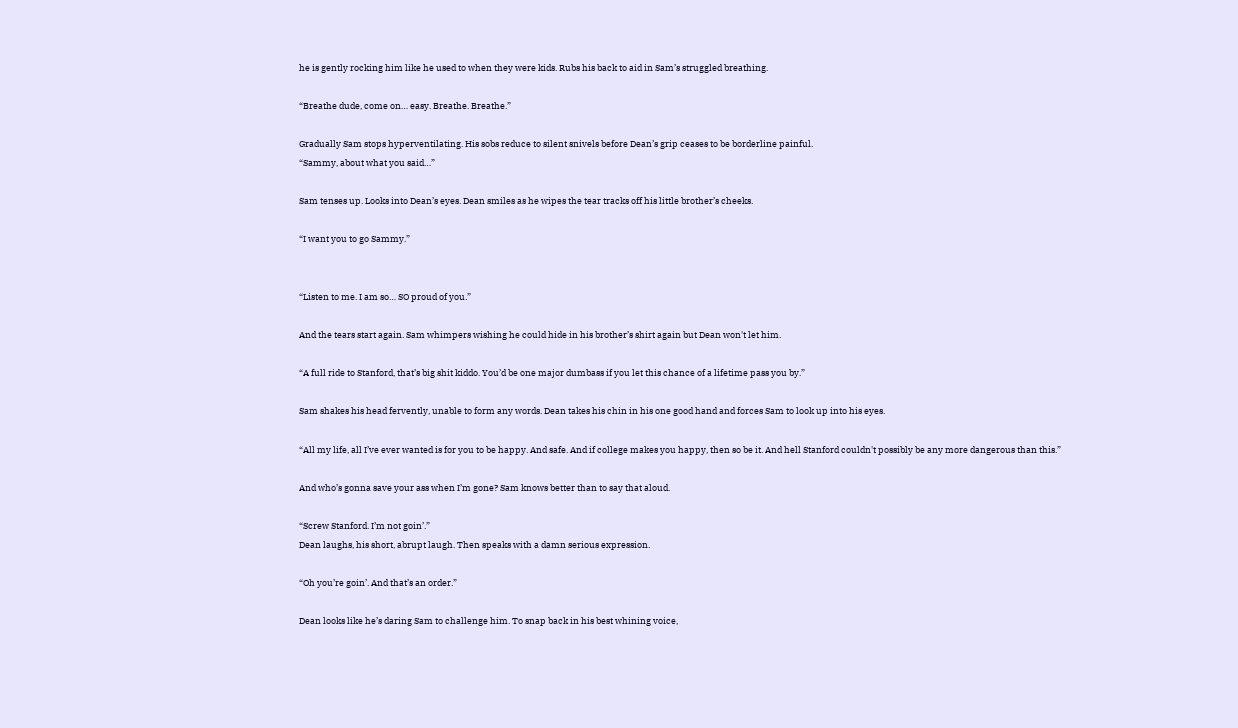he is gently rocking him like he used to when they were kids. Rubs his back to aid in Sam’s struggled breathing.

“Breathe dude, come on… easy. Breathe. Breathe.”

Gradually Sam stops hyperventilating. His sobs reduce to silent snivels before Dean’s grip ceases to be borderline painful.
“Sammy, about what you said…”

Sam tenses up. Looks into Dean’s eyes. Dean smiles as he wipes the tear tracks off his little brother’s cheeks.

“I want you to go Sammy.”


“Listen to me. I am so… SO proud of you.”

And the tears start again. Sam whimpers wishing he could hide in his brother’s shirt again but Dean won't let him.

“A full ride to Stanford, that’s big shit kiddo. You’d be one major dumbass if you let this chance of a lifetime pass you by.”

Sam shakes his head fervently, unable to form any words. Dean takes his chin in his one good hand and forces Sam to look up into his eyes.

“All my life, all I’ve ever wanted is for you to be happy. And safe. And if college makes you happy, then so be it. And hell Stanford couldn't possibly be any more dangerous than this.”

And who’s gonna save your ass when I’m gone? Sam knows better than to say that aloud.

“Screw Stanford. I’m not goin’.”
Dean laughs, his short, abrupt laugh. Then speaks with a damn serious expression.

“Oh you’re goin’. And that’s an order.”

Dean looks like he’s daring Sam to challenge him. To snap back in his best whining voice,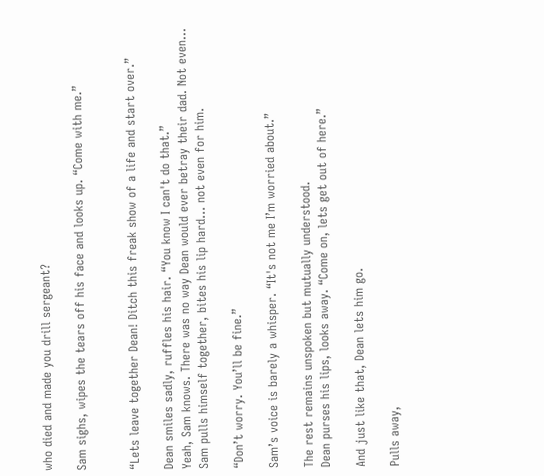who died and made you drill sergeant?

Sam sighs, wipes the tears off his face and looks up. “Come with me.”


“Lets leave together Dean! Ditch this freak show of a life and start over.”

Dean smiles sadly, ruffles his hair. “You know I can't do that.”
Yeah, Sam knows. There was no way Dean would ever betray their dad. Not even… Sam pulls himself together, bites his lip hard… not even for him.

“Don’t worry. You’ll be fine.”

Sam’s voice is barely a whisper. “It's not me I’m worried about.”

The rest remains unspoken but mutually understood.
Dean purses his lips, looks away. “Come on, lets get out of here.”

And just like that, Dean lets him go.

Pulls away,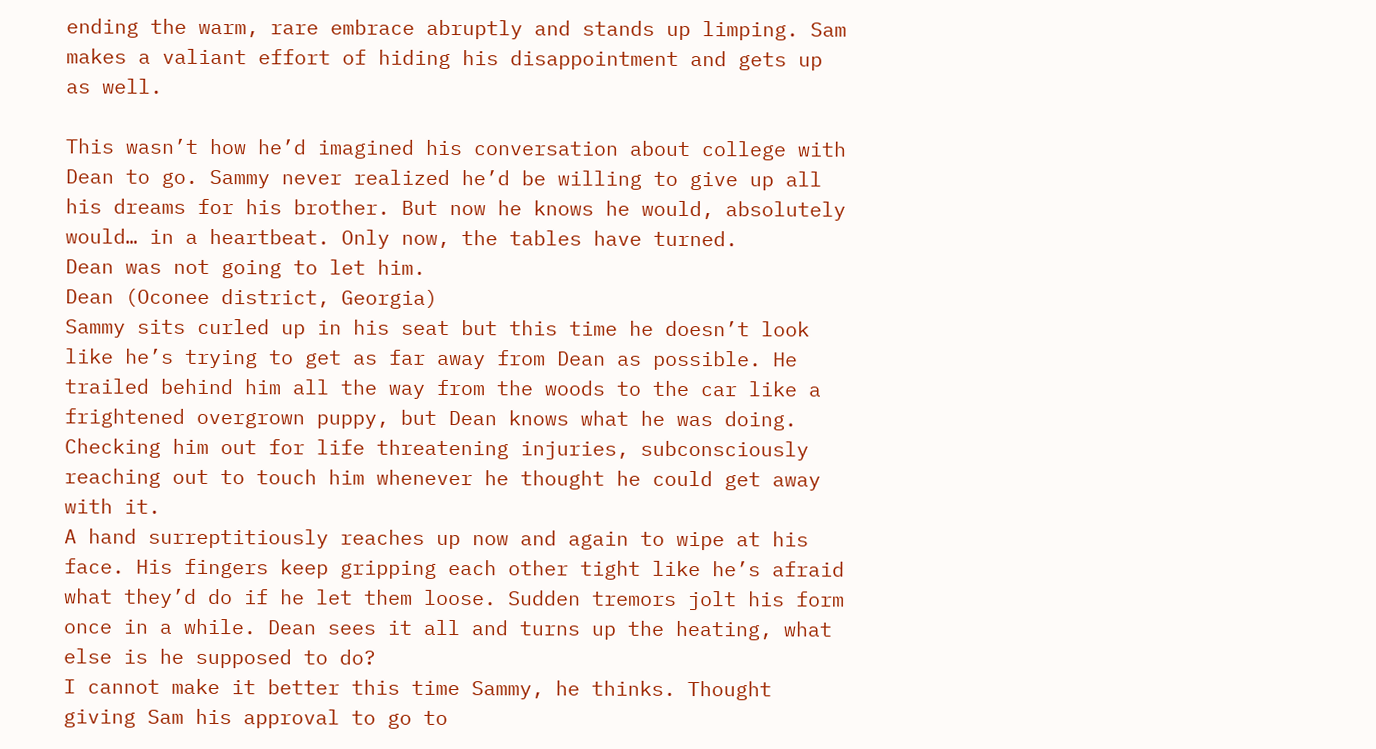ending the warm, rare embrace abruptly and stands up limping. Sam makes a valiant effort of hiding his disappointment and gets up as well.

This wasn’t how he’d imagined his conversation about college with Dean to go. Sammy never realized he’d be willing to give up all his dreams for his brother. But now he knows he would, absolutely would… in a heartbeat. Only now, the tables have turned.
Dean was not going to let him.
Dean (Oconee district, Georgia)
Sammy sits curled up in his seat but this time he doesn’t look like he’s trying to get as far away from Dean as possible. He trailed behind him all the way from the woods to the car like a frightened overgrown puppy, but Dean knows what he was doing. Checking him out for life threatening injuries, subconsciously reaching out to touch him whenever he thought he could get away with it.
A hand surreptitiously reaches up now and again to wipe at his face. His fingers keep gripping each other tight like he’s afraid what they’d do if he let them loose. Sudden tremors jolt his form once in a while. Dean sees it all and turns up the heating, what else is he supposed to do?
I cannot make it better this time Sammy, he thinks. Thought giving Sam his approval to go to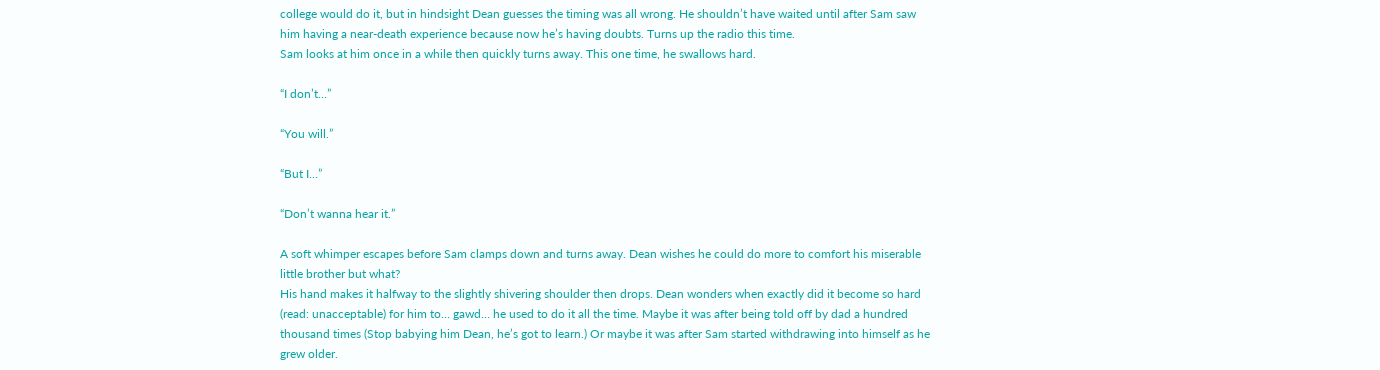college would do it, but in hindsight Dean guesses the timing was all wrong. He shouldn’t have waited until after Sam saw him having a near-death experience because now he’s having doubts. Turns up the radio this time.
Sam looks at him once in a while then quickly turns away. This one time, he swallows hard.

“I don’t…”

“You will.”

“But I…”

“Don’t wanna hear it.”

A soft whimper escapes before Sam clamps down and turns away. Dean wishes he could do more to comfort his miserable little brother but what?
His hand makes it halfway to the slightly shivering shoulder then drops. Dean wonders when exactly did it become so hard (read: unacceptable) for him to… gawd… he used to do it all the time. Maybe it was after being told off by dad a hundred thousand times (Stop babying him Dean, he’s got to learn.) Or maybe it was after Sam started withdrawing into himself as he grew older.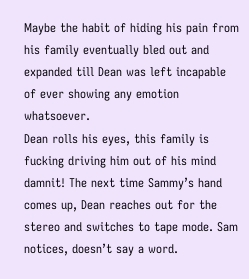Maybe the habit of hiding his pain from his family eventually bled out and expanded till Dean was left incapable of ever showing any emotion whatsoever.
Dean rolls his eyes, this family is fucking driving him out of his mind damnit! The next time Sammy’s hand comes up, Dean reaches out for the stereo and switches to tape mode. Sam notices, doesn’t say a word.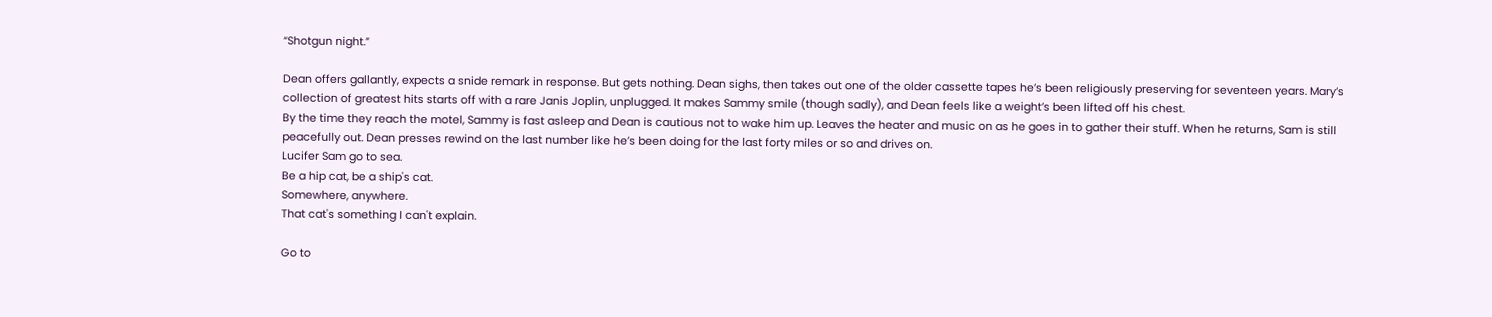“Shotgun night.”

Dean offers gallantly, expects a snide remark in response. But gets nothing. Dean sighs, then takes out one of the older cassette tapes he’s been religiously preserving for seventeen years. Mary’s collection of greatest hits starts off with a rare Janis Joplin, unplugged. It makes Sammy smile (though sadly), and Dean feels like a weight’s been lifted off his chest.
By the time they reach the motel, Sammy is fast asleep and Dean is cautious not to wake him up. Leaves the heater and music on as he goes in to gather their stuff. When he returns, Sam is still peacefully out. Dean presses rewind on the last number like he’s been doing for the last forty miles or so and drives on.
Lucifer Sam go to sea.
Be a hip cat, be a ship's cat.
Somewhere, anywhere.
That cat's something I can't explain.

Go to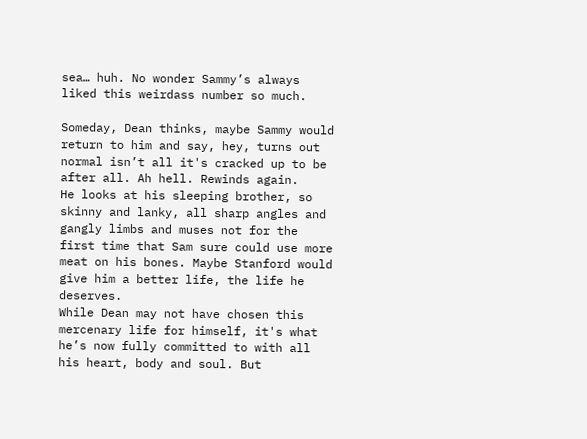sea… huh. No wonder Sammy’s always liked this weirdass number so much.

Someday, Dean thinks, maybe Sammy would return to him and say, hey, turns out normal isn’t all it's cracked up to be after all. Ah hell. Rewinds again.
He looks at his sleeping brother, so skinny and lanky, all sharp angles and gangly limbs and muses not for the first time that Sam sure could use more meat on his bones. Maybe Stanford would give him a better life, the life he deserves.
While Dean may not have chosen this mercenary life for himself, it's what he’s now fully committed to with all his heart, body and soul. But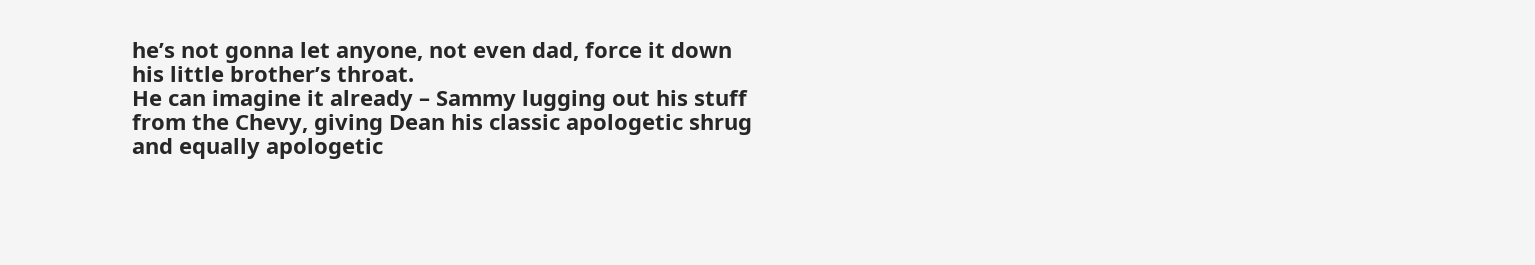he’s not gonna let anyone, not even dad, force it down his little brother’s throat.
He can imagine it already – Sammy lugging out his stuff from the Chevy, giving Dean his classic apologetic shrug and equally apologetic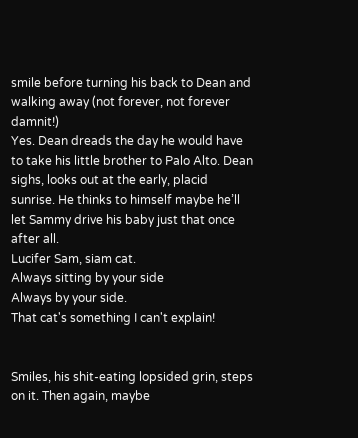smile before turning his back to Dean and walking away (not forever, not forever damnit!)
Yes. Dean dreads the day he would have to take his little brother to Palo Alto. Dean sighs, looks out at the early, placid sunrise. He thinks to himself maybe he’ll let Sammy drive his baby just that once after all.
Lucifer Sam, siam cat.
Always sitting by your side
Always by your side.
That cat's something I can't explain!


Smiles, his shit-eating lopsided grin, steps on it. Then again, maybe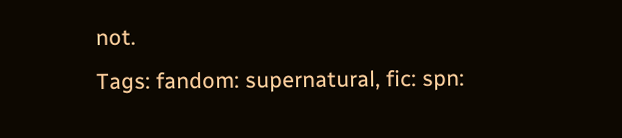not.
Tags: fandom: supernatural, fic: spn: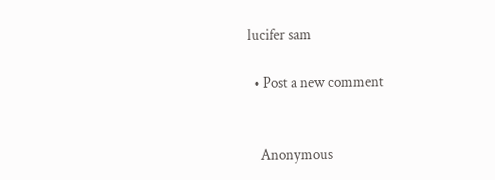lucifer sam

  • Post a new comment


    Anonymous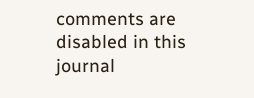comments are disabled in this journal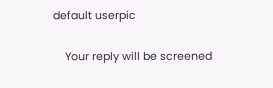default userpic

    Your reply will be screened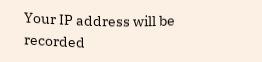Your IP address will be recorded